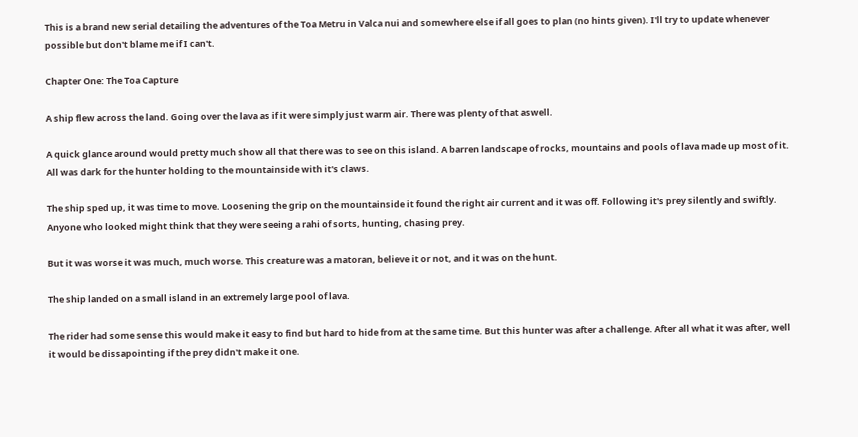This is a brand new serial detailing the adventures of the Toa Metru in Valca nui and somewhere else if all goes to plan (no hints given). I'll try to update whenever possible but don't blame me if I can't.

Chapter One: The Toa Capture

A ship flew across the land. Going over the lava as if it were simply just warm air. There was plenty of that aswell.

A quick glance around would pretty much show all that there was to see on this island. A barren landscape of rocks, mountains and pools of lava made up most of it. All was dark for the hunter holding to the mountainside with it's claws.

The ship sped up, it was time to move. Loosening the grip on the mountainside it found the right air current and it was off. Following it's prey silently and swiftly. Anyone who looked might think that they were seeing a rahi of sorts, hunting, chasing prey.

But it was worse it was much, much worse. This creature was a matoran, believe it or not, and it was on the hunt.

The ship landed on a small island in an extremely large pool of lava.

The rider had some sense this would make it easy to find but hard to hide from at the same time. But this hunter was after a challenge. After all what it was after, well it would be dissapointing if the prey didn't make it one.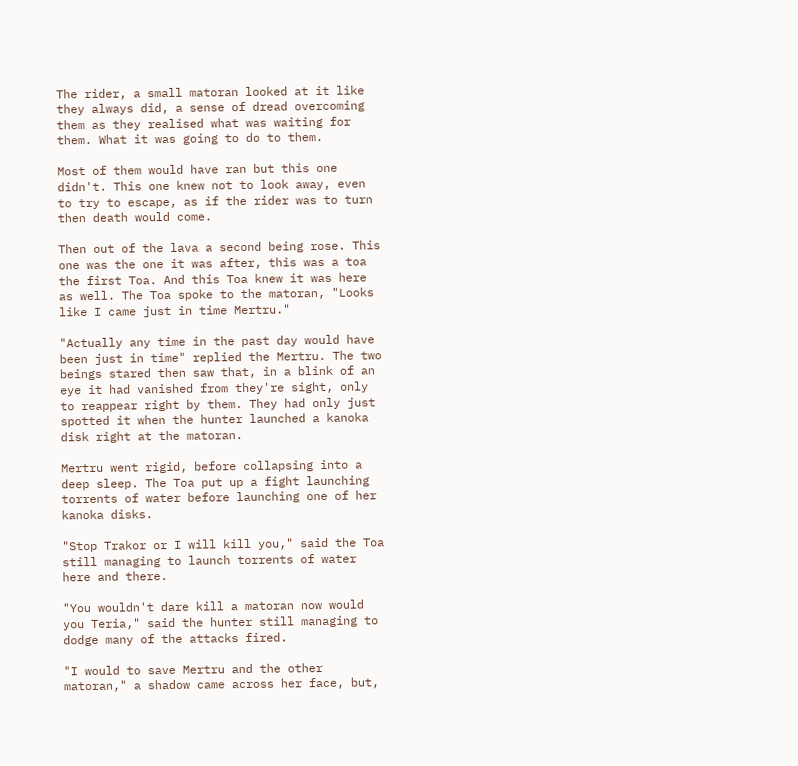The rider, a small matoran looked at it like they always did, a sense of dread overcoming them as they realised what was waiting for them. What it was going to do to them.

Most of them would have ran but this one didn't. This one knew not to look away, even to try to escape, as if the rider was to turn then death would come.

Then out of the lava a second being rose. This one was the one it was after, this was a toa the first Toa. And this Toa knew it was here as well. The Toa spoke to the matoran, "Looks like I came just in time Mertru."

"Actually any time in the past day would have been just in time" replied the Mertru. The two beings stared then saw that, in a blink of an eye it had vanished from they're sight, only to reappear right by them. They had only just spotted it when the hunter launched a kanoka disk right at the matoran.

Mertru went rigid, before collapsing into a deep sleep. The Toa put up a fight launching torrents of water before launching one of her kanoka disks.

"Stop Trakor or I will kill you," said the Toa still managing to launch torrents of water here and there.

"You wouldn't dare kill a matoran now would you Teria," said the hunter still managing to dodge many of the attacks fired.

"I would to save Mertru and the other matoran," a shadow came across her face, but,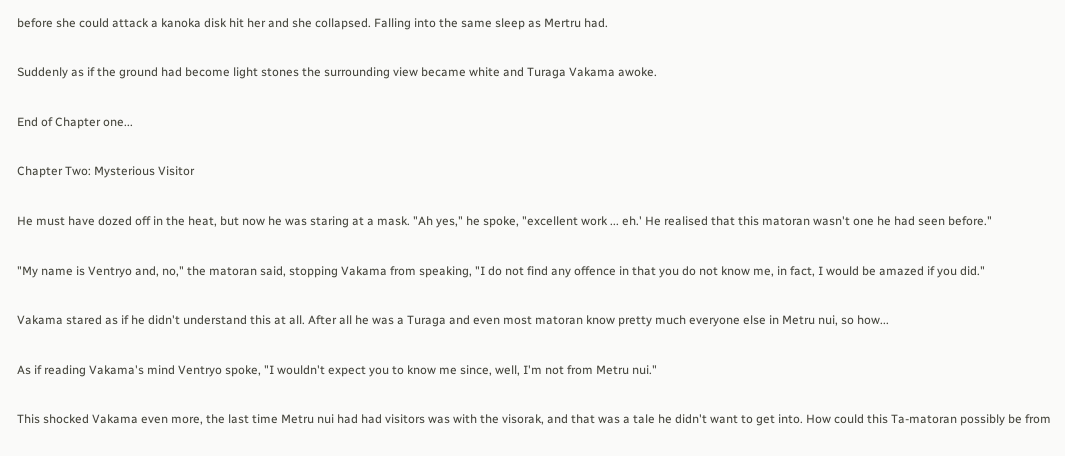before she could attack a kanoka disk hit her and she collapsed. Falling into the same sleep as Mertru had.

Suddenly as if the ground had become light stones the surrounding view became white and Turaga Vakama awoke.

End of Chapter one...

Chapter Two: Mysterious Visitor

He must have dozed off in the heat, but now he was staring at a mask. "Ah yes," he spoke, "excellent work ... eh.' He realised that this matoran wasn't one he had seen before."

"My name is Ventryo and, no," the matoran said, stopping Vakama from speaking, "I do not find any offence in that you do not know me, in fact, I would be amazed if you did."

Vakama stared as if he didn't understand this at all. After all he was a Turaga and even most matoran know pretty much everyone else in Metru nui, so how...

As if reading Vakama's mind Ventryo spoke, "I wouldn't expect you to know me since, well, I'm not from Metru nui."

This shocked Vakama even more, the last time Metru nui had had visitors was with the visorak, and that was a tale he didn't want to get into. How could this Ta-matoran possibly be from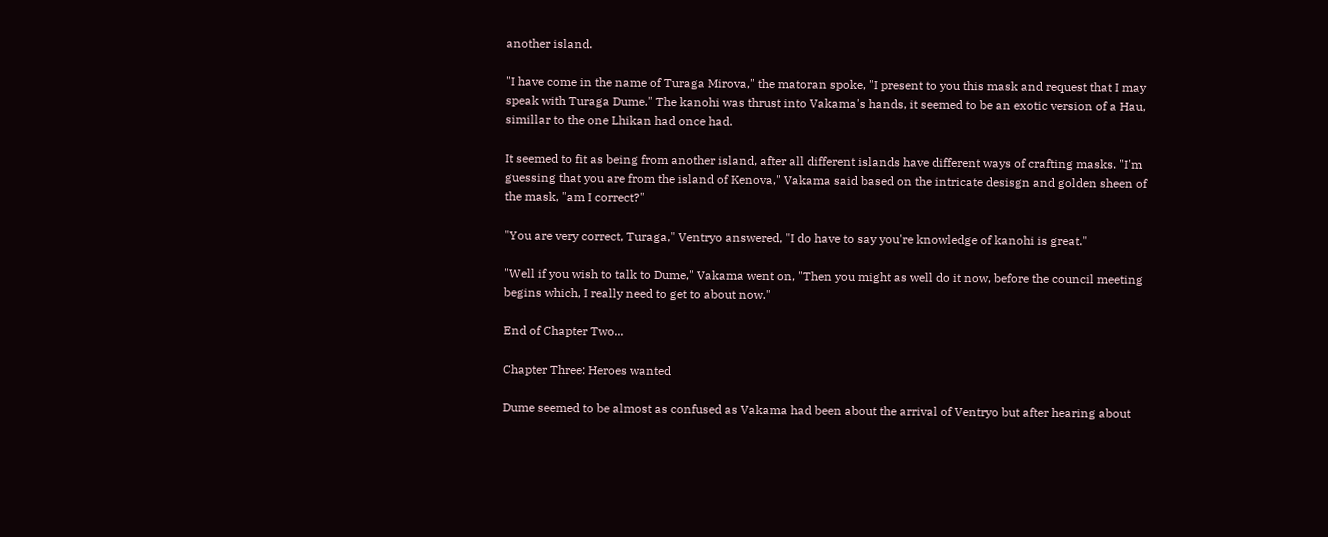another island.

"I have come in the name of Turaga Mirova," the matoran spoke, "I present to you this mask and request that I may speak with Turaga Dume." The kanohi was thrust into Vakama's hands, it seemed to be an exotic version of a Hau, simillar to the one Lhikan had once had.

It seemed to fit as being from another island, after all different islands have different ways of crafting masks. "I'm guessing that you are from the island of Kenova," Vakama said based on the intricate desisgn and golden sheen of the mask, "am I correct?"

"You are very correct, Turaga," Ventryo answered, "I do have to say you're knowledge of kanohi is great."

"Well if you wish to talk to Dume," Vakama went on, "Then you might as well do it now, before the council meeting begins which, I really need to get to about now."

End of Chapter Two...

Chapter Three: Heroes wanted

Dume seemed to be almost as confused as Vakama had been about the arrival of Ventryo but after hearing about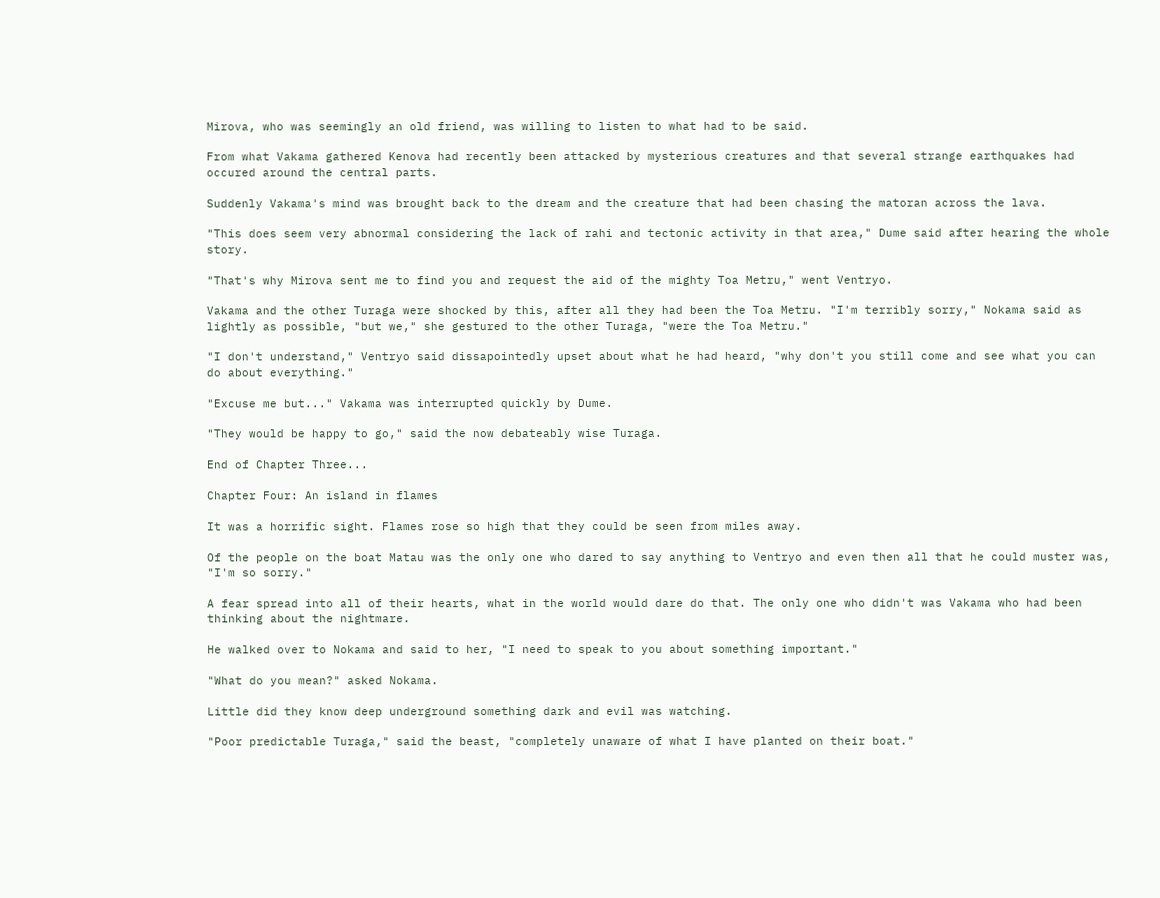Mirova, who was seemingly an old friend, was willing to listen to what had to be said.

From what Vakama gathered Kenova had recently been attacked by mysterious creatures and that several strange earthquakes had occured around the central parts.

Suddenly Vakama's mind was brought back to the dream and the creature that had been chasing the matoran across the lava.

"This does seem very abnormal considering the lack of rahi and tectonic activity in that area," Dume said after hearing the whole story.

"That's why Mirova sent me to find you and request the aid of the mighty Toa Metru," went Ventryo.

Vakama and the other Turaga were shocked by this, after all they had been the Toa Metru. "I'm terribly sorry," Nokama said as lightly as possible, "but we," she gestured to the other Turaga, "were the Toa Metru."

"I don't understand," Ventryo said dissapointedly upset about what he had heard, "why don't you still come and see what you can do about everything."

"Excuse me but..." Vakama was interrupted quickly by Dume.

"They would be happy to go," said the now debateably wise Turaga.

End of Chapter Three...

Chapter Four: An island in flames

It was a horrific sight. Flames rose so high that they could be seen from miles away.

Of the people on the boat Matau was the only one who dared to say anything to Ventryo and even then all that he could muster was, "I'm so sorry."

A fear spread into all of their hearts, what in the world would dare do that. The only one who didn't was Vakama who had been thinking about the nightmare.

He walked over to Nokama and said to her, "I need to speak to you about something important."

"What do you mean?" asked Nokama.

Little did they know deep underground something dark and evil was watching.

"Poor predictable Turaga," said the beast, "completely unaware of what I have planted on their boat."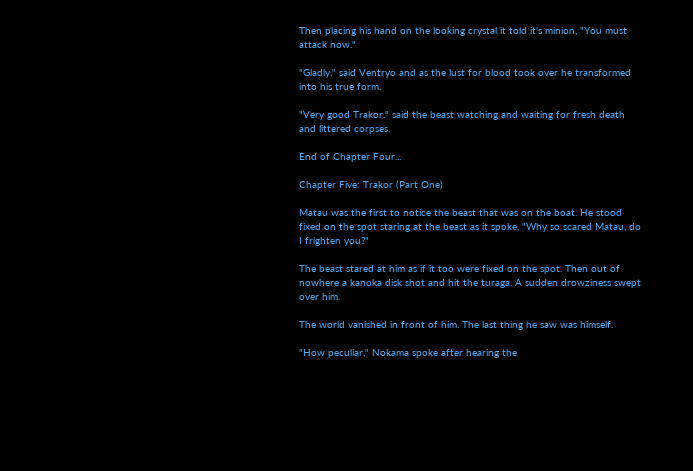Then placing his hand on the looking crystal it told it's minion, "You must attack now."

"Gladly," said Ventryo and as the lust for blood took over he transformed into his true form.

"Very good Trakor." said the beast watching and waiting for fresh death and littered corpses.

End of Chapter Four...

Chapter Five: Trakor (Part One)

Matau was the first to notice the beast that was on the boat. He stood fixed on the spot staring at the beast as it spoke, "Why so scared Matau, do I frighten you?"

The beast stared at him as if it too were fixed on the spot. Then out of nowhere a kanoka disk shot and hit the turaga. A sudden drowziness swept over him.

The world vanished in front of him. The last thing he saw was himself.

"How peculiar," Nokama spoke after hearing the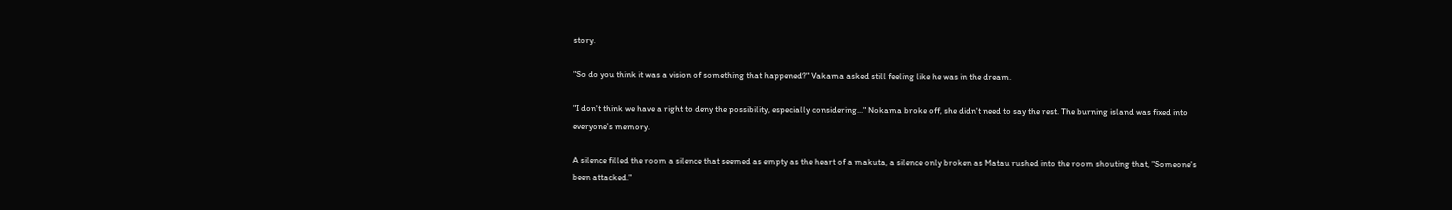story.

"So do you think it was a vision of something that happened?" Vakama asked still feeling like he was in the dream.

"I don't think we have a right to deny the possibility, especially considering..." Nokama broke off, she didn't need to say the rest. The burning island was fixed into everyone's memory.

A silence filled the room a silence that seemed as empty as the heart of a makuta, a silence only broken as Matau rushed into the room shouting that, "Someone's been attacked."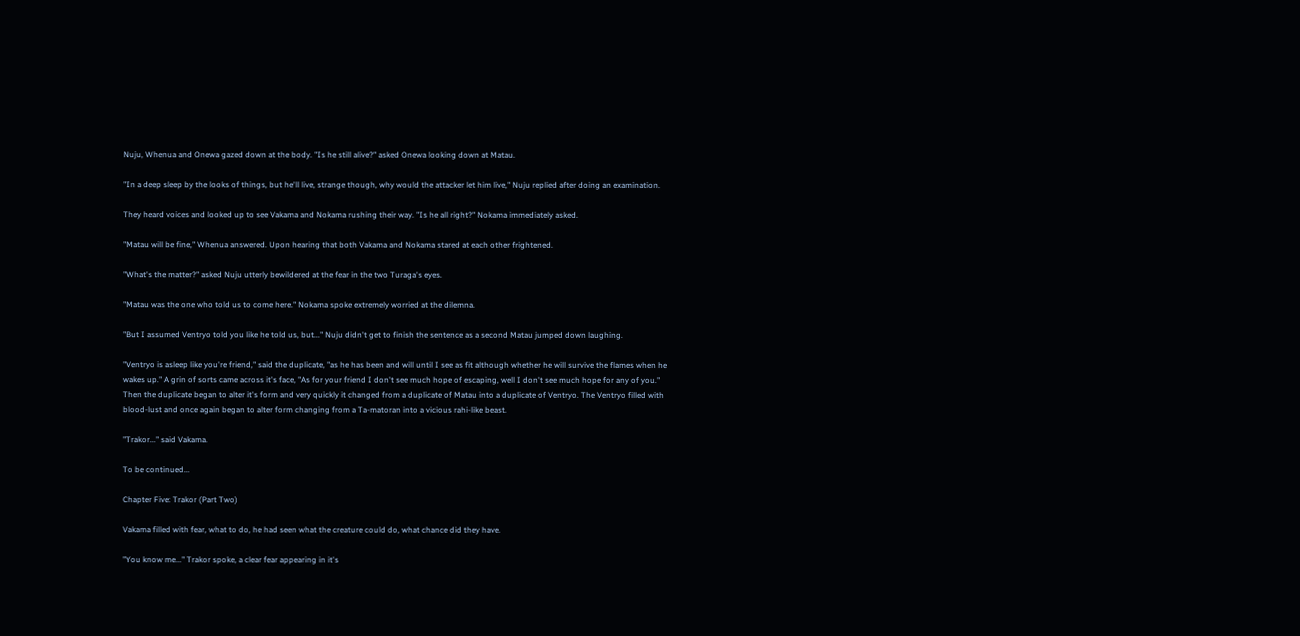Nuju, Whenua and Onewa gazed down at the body. "Is he still alive?" asked Onewa looking down at Matau.

"In a deep sleep by the looks of things, but he'll live, strange though, why would the attacker let him live," Nuju replied after doing an examination.

They heard voices and looked up to see Vakama and Nokama rushing their way. "Is he all right?" Nokama immediately asked.

"Matau will be fine," Whenua answered. Upon hearing that both Vakama and Nokama stared at each other frightened.

"What's the matter?" asked Nuju utterly bewildered at the fear in the two Turaga's eyes.

"Matau was the one who told us to come here." Nokama spoke extremely worried at the dilemna.

"But I assumed Ventryo told you like he told us, but..." Nuju didn't get to finish the sentence as a second Matau jumped down laughing.

"Ventryo is asleep like you're friend," said the duplicate, "as he has been and will until I see as fit although whether he will survive the flames when he wakes up." A grin of sorts came across it's face, "As for your friend I don't see much hope of escaping, well I don't see much hope for any of you." Then the duplicate began to alter it's form and very quickly it changed from a duplicate of Matau into a duplicate of Ventryo. The Ventryo filled with blood-lust and once again began to alter form changing from a Ta-matoran into a vicious rahi-like beast.

"Trakor..." said Vakama.

To be continued...

Chapter Five: Trakor (Part Two)

Vakama filled with fear, what to do, he had seen what the creature could do, what chance did they have.

"You know me..." Trakor spoke, a clear fear appearing in it's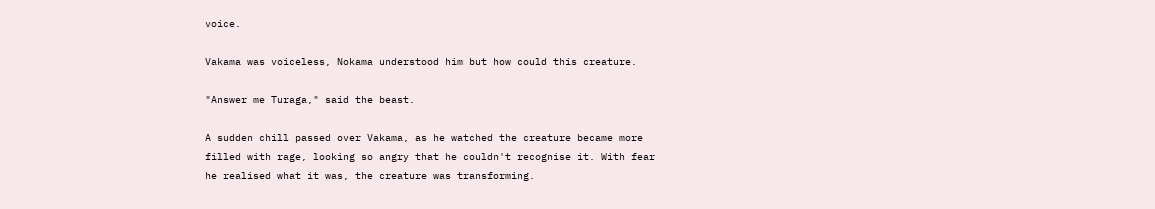voice.

Vakama was voiceless, Nokama understood him but how could this creature.

"Answer me Turaga," said the beast.

A sudden chill passed over Vakama, as he watched the creature became more filled with rage, looking so angry that he couldn't recognise it. With fear he realised what it was, the creature was transforming.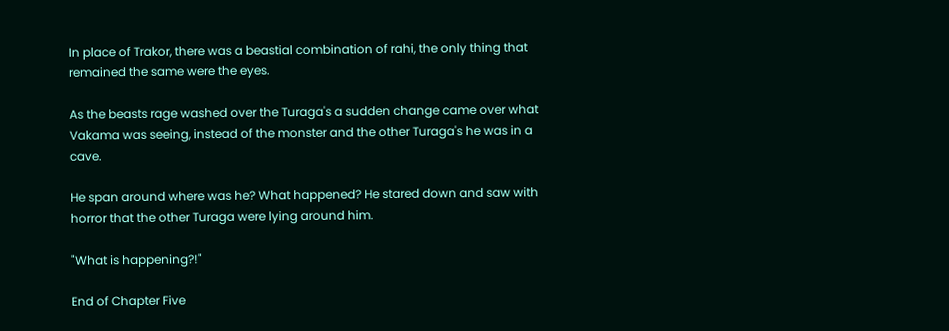In place of Trakor, there was a beastial combination of rahi, the only thing that remained the same were the eyes.

As the beasts rage washed over the Turaga's a sudden change came over what Vakama was seeing, instead of the monster and the other Turaga's he was in a cave.

He span around where was he? What happened? He stared down and saw with horror that the other Turaga were lying around him.

"What is happening?!"

End of Chapter Five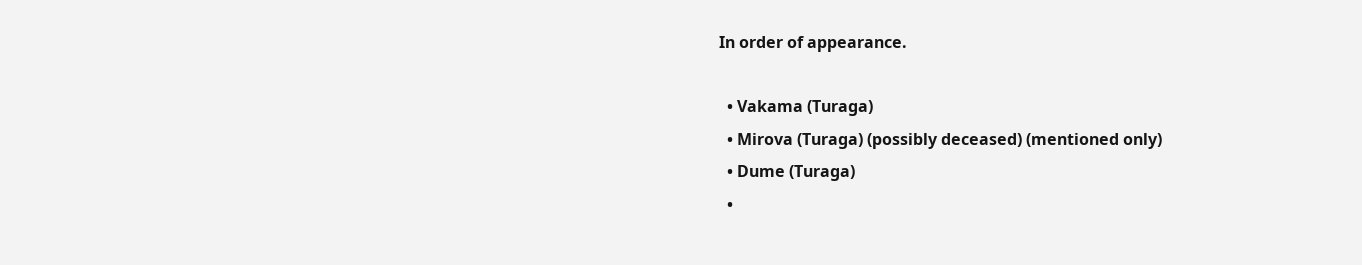In order of appearance.

  • Vakama (Turaga)
  • Mirova (Turaga) (possibly deceased) (mentioned only)
  • Dume (Turaga)
  •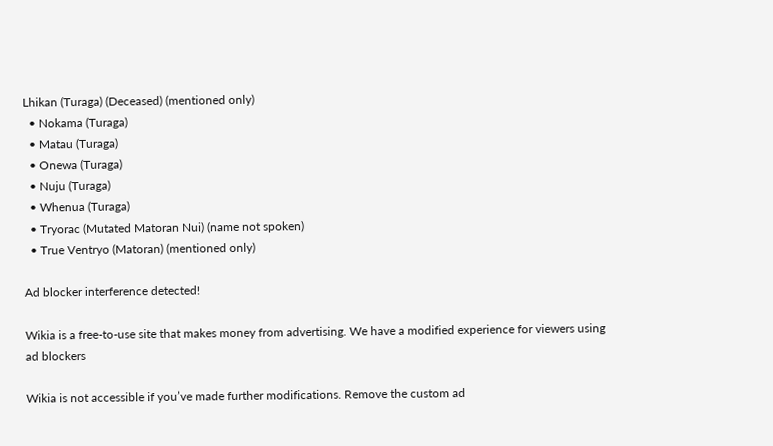Lhikan (Turaga) (Deceased) (mentioned only)
  • Nokama (Turaga)
  • Matau (Turaga)
  • Onewa (Turaga)
  • Nuju (Turaga)
  • Whenua (Turaga)
  • Tryorac (Mutated Matoran Nui) (name not spoken)
  • True Ventryo (Matoran) (mentioned only)

Ad blocker interference detected!

Wikia is a free-to-use site that makes money from advertising. We have a modified experience for viewers using ad blockers

Wikia is not accessible if you’ve made further modifications. Remove the custom ad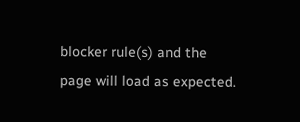blocker rule(s) and the page will load as expected.